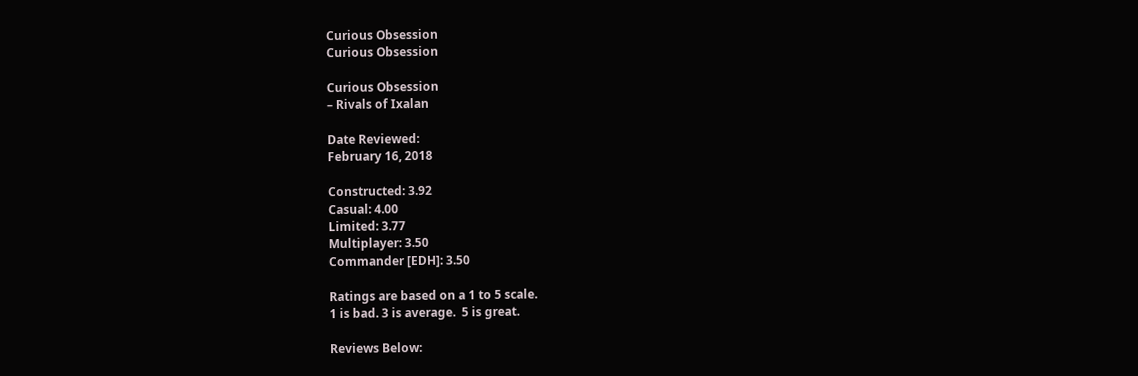Curious Obsession
Curious Obsession

Curious Obsession
– Rivals of Ixalan

Date Reviewed:
February 16, 2018

Constructed: 3.92
Casual: 4.00
Limited: 3.77
Multiplayer: 3.50
Commander [EDH]: 3.50

Ratings are based on a 1 to 5 scale.
1 is bad. 3 is average.  5 is great.

Reviews Below: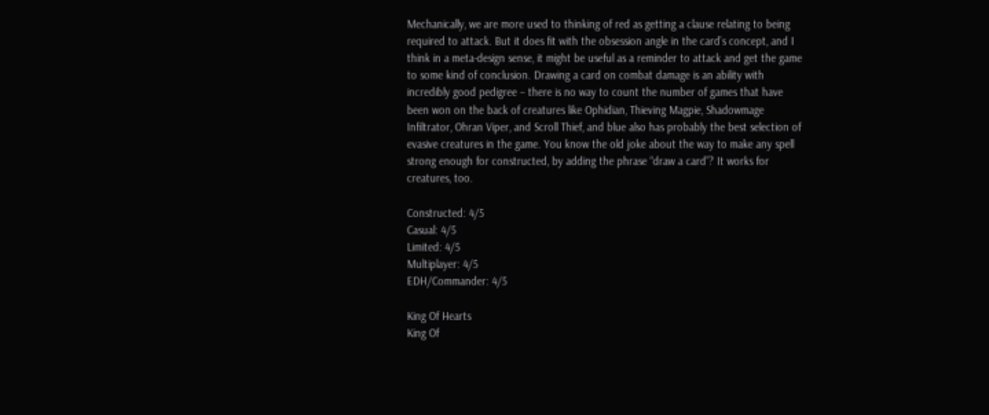Mechanically, we are more used to thinking of red as getting a clause relating to being required to attack. But it does fit with the obsession angle in the card’s concept, and I think in a meta-design sense, it might be useful as a reminder to attack and get the game to some kind of conclusion. Drawing a card on combat damage is an ability with incredibly good pedigree – there is no way to count the number of games that have been won on the back of creatures like Ophidian, Thieving Magpie, Shadowmage Infiltrator, Ohran Viper, and Scroll Thief, and blue also has probably the best selection of evasive creatures in the game. You know the old joke about the way to make any spell strong enough for constructed, by adding the phrase “draw a card”? It works for creatures, too.

Constructed: 4/5
Casual: 4/5
Limited: 4/5
Multiplayer: 4/5
EDH/Commander: 4/5

King Of Hearts
King Of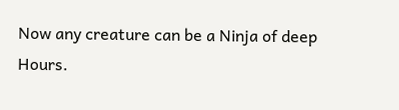Now any creature can be a Ninja of deep Hours.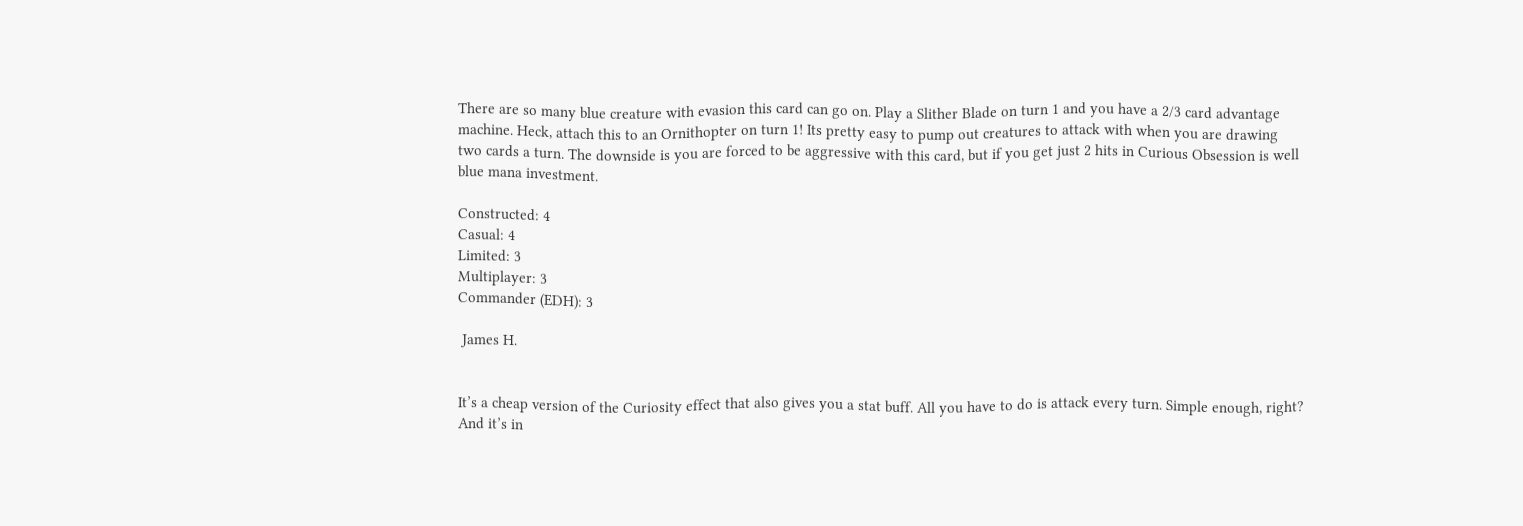There are so many blue creature with evasion this card can go on. Play a Slither Blade on turn 1 and you have a 2/3 card advantage machine. Heck, attach this to an Ornithopter on turn 1! Its pretty easy to pump out creatures to attack with when you are drawing two cards a turn. The downside is you are forced to be aggressive with this card, but if you get just 2 hits in Curious Obsession is well blue mana investment.

Constructed: 4
Casual: 4
Limited: 3
Multiplayer: 3
Commander (EDH): 3

 James H.


It’s a cheap version of the Curiosity effect that also gives you a stat buff. All you have to do is attack every turn. Simple enough, right? And it’s in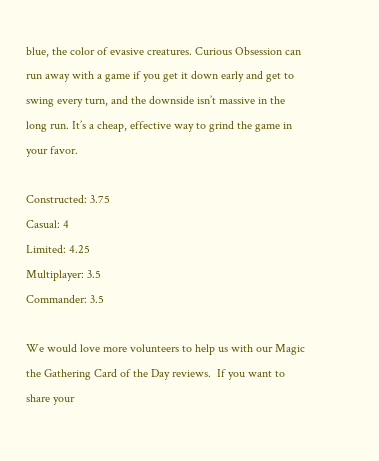blue, the color of evasive creatures. Curious Obsession can run away with a game if you get it down early and get to swing every turn, and the downside isn’t massive in the long run. It’s a cheap, effective way to grind the game in your favor.

Constructed: 3.75
Casual: 4
Limited: 4.25
Multiplayer: 3.5
Commander: 3.5

We would love more volunteers to help us with our Magic the Gathering Card of the Day reviews.  If you want to share your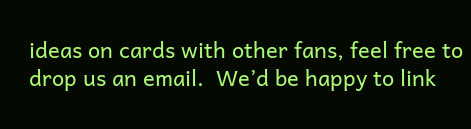ideas on cards with other fans, feel free to drop us an email.  We’d be happy to link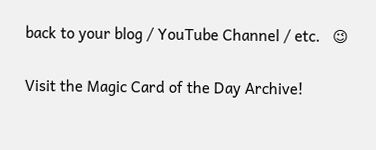back to your blog / YouTube Channel / etc.   😉

Visit the Magic Card of the Day Archive!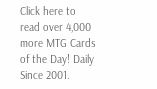Click here to read over 4,000 more MTG Cards of the Day! Daily Since 2001.